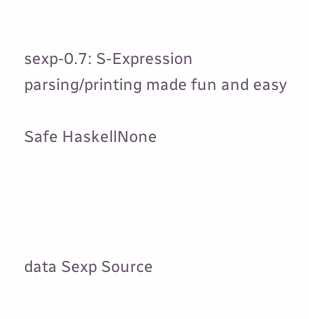sexp-0.7: S-Expression parsing/printing made fun and easy

Safe HaskellNone




data Sexp Source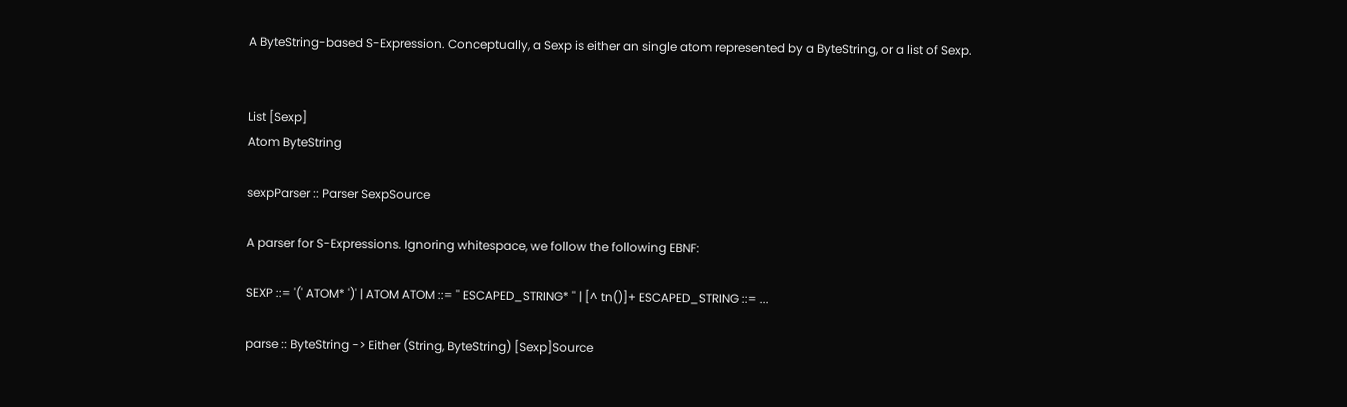A ByteString-based S-Expression. Conceptually, a Sexp is either an single atom represented by a ByteString, or a list of Sexp.


List [Sexp]
Atom ByteString

sexpParser :: Parser SexpSource

A parser for S-Expressions. Ignoring whitespace, we follow the following EBNF:

SEXP ::= '(' ATOM* ')' | ATOM ATOM ::= '' ESCAPED_STRING* '' | [^ tn()]+ ESCAPED_STRING ::= ...

parse :: ByteString -> Either (String, ByteString) [Sexp]Source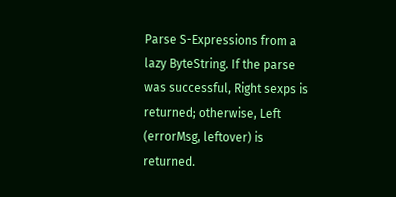Parse S-Expressions from a lazy ByteString. If the parse was successful, Right sexps is returned; otherwise, Left (errorMsg, leftover) is returned.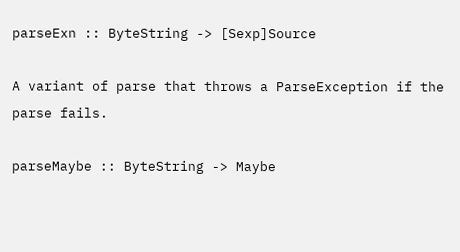parseExn :: ByteString -> [Sexp]Source

A variant of parse that throws a ParseException if the parse fails.

parseMaybe :: ByteString -> Maybe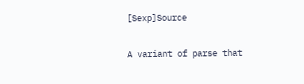[Sexp]Source

A variant of parse that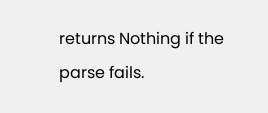returns Nothing if the parse fails.